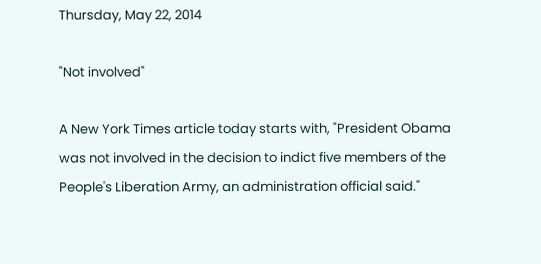Thursday, May 22, 2014

"Not involved"

A New York Times article today starts with, "President Obama was not involved in the decision to indict five members of the People's Liberation Army, an administration official said."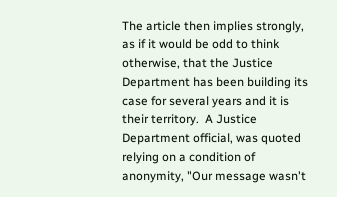The article then implies strongly, as if it would be odd to think otherwise, that the Justice Department has been building its case for several years and it is their territory.  A Justice Department official, was quoted relying on a condition of anonymity, "Our message wasn't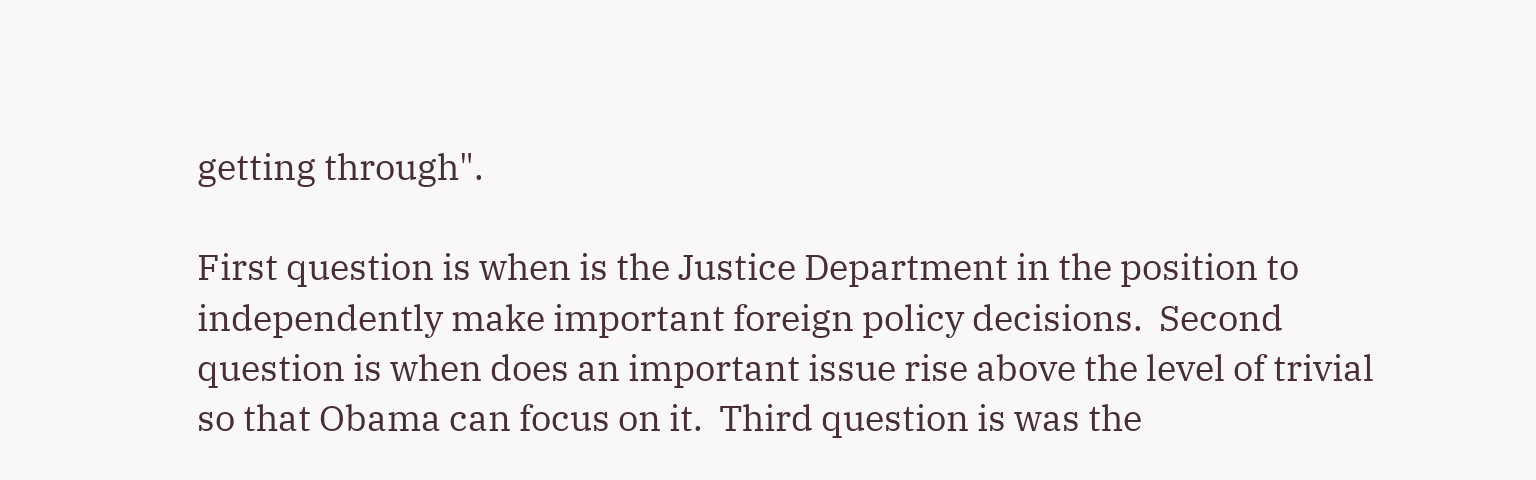getting through".

First question is when is the Justice Department in the position to independently make important foreign policy decisions.  Second question is when does an important issue rise above the level of trivial so that Obama can focus on it.  Third question is was the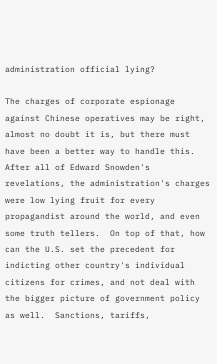administration official lying?

The charges of corporate espionage against Chinese operatives may be right, almost no doubt it is, but there must have been a better way to handle this.  After all of Edward Snowden's revelations, the administration's charges were low lying fruit for every propagandist around the world, and even some truth tellers.  On top of that, how can the U.S. set the precedent for indicting other country's individual citizens for crimes, and not deal with the bigger picture of government policy as well.  Sanctions, tariffs,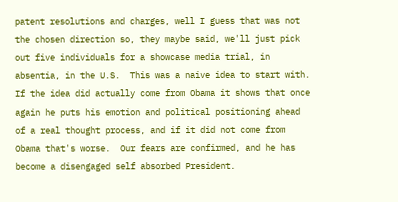patent resolutions and charges, well I guess that was not the chosen direction so, they maybe said, we'll just pick out five individuals for a showcase media trial, in absentia, in the U.S.  This was a naive idea to start with.  If the idea did actually come from Obama it shows that once again he puts his emotion and political positioning ahead of a real thought process, and if it did not come from Obama that's worse.  Our fears are confirmed, and he has become a disengaged self absorbed President.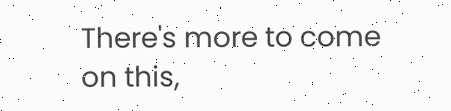There's more to come on this,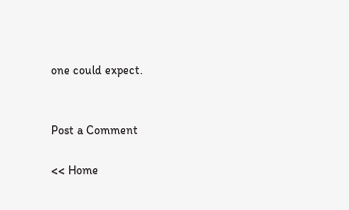one could expect.


Post a Comment

<< Home